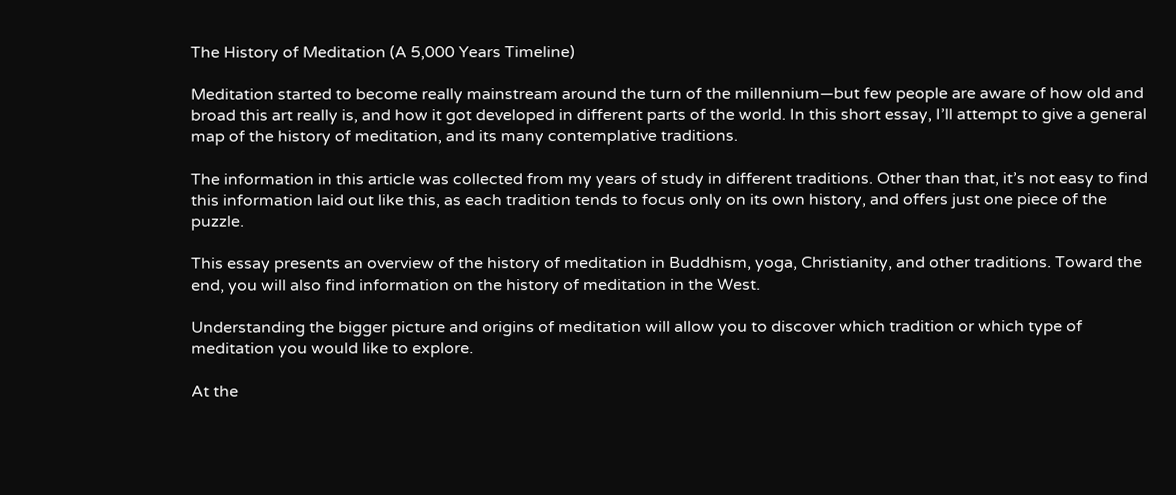The History of Meditation (A 5,000 Years Timeline)

Meditation started to become really mainstream around the turn of the millennium—but few people are aware of how old and broad this art really is, and how it got developed in different parts of the world. In this short essay, I’ll attempt to give a general map of the history of meditation, and its many contemplative traditions.

The information in this article was collected from my years of study in different traditions. Other than that, it’s not easy to find this information laid out like this, as each tradition tends to focus only on its own history, and offers just one piece of the puzzle.

This essay presents an overview of the history of meditation in Buddhism, yoga, Christianity, and other traditions. Toward the end, you will also find information on the history of meditation in the West.

Understanding the bigger picture and origins of meditation will allow you to discover which tradition or which type of meditation you would like to explore.

At the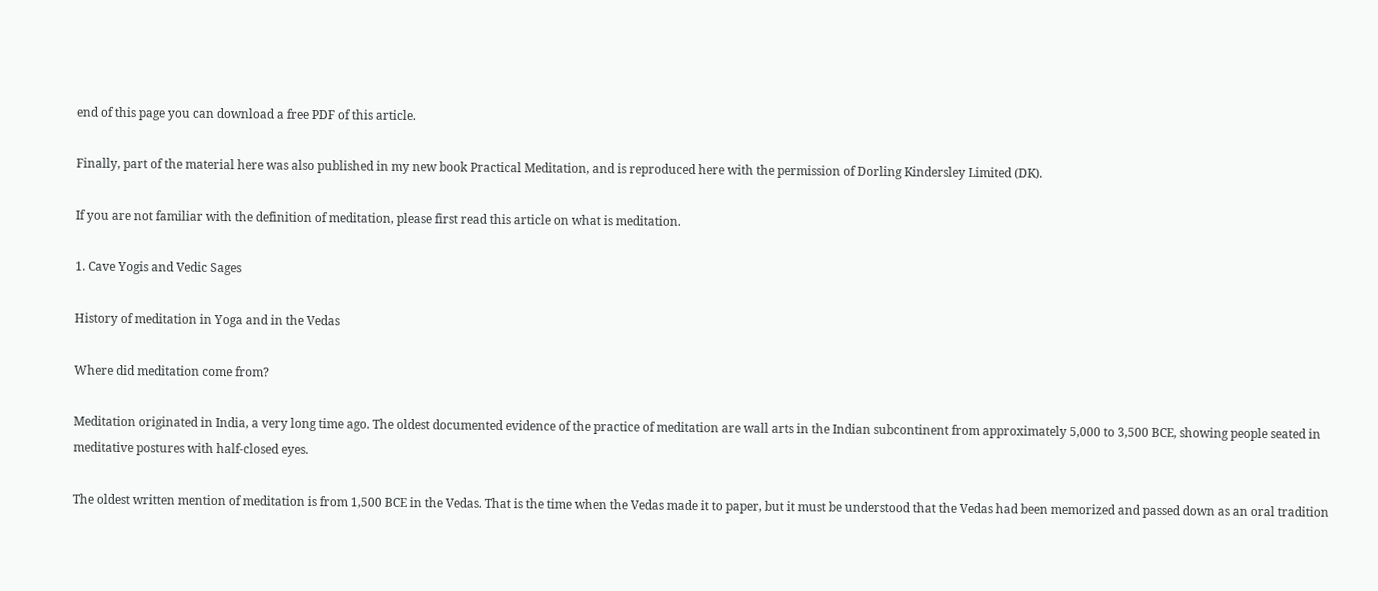end of this page you can download a free PDF of this article.

Finally, part of the material here was also published in my new book Practical Meditation, and is reproduced here with the permission of Dorling Kindersley Limited (DK).

If you are not familiar with the definition of meditation, please first read this article on what is meditation.

1. Cave Yogis and Vedic Sages

History of meditation in Yoga and in the Vedas

Where did meditation come from?

Meditation originated in India, a very long time ago. The oldest documented evidence of the practice of meditation are wall arts in the Indian subcontinent from approximately 5,000 to 3,500 BCE, showing people seated in meditative postures with half-closed eyes.

The oldest written mention of meditation is from 1,500 BCE in the Vedas. That is the time when the Vedas made it to paper, but it must be understood that the Vedas had been memorized and passed down as an oral tradition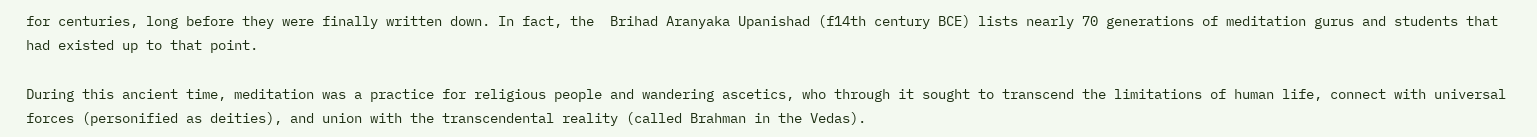for centuries, long before they were finally written down. In fact, the  Brihad Aranyaka Upanishad (f14th century BCE) lists nearly 70 generations of meditation gurus and students that had existed up to that point.

During this ancient time, meditation was a practice for religious people and wandering ascetics, who through it sought to transcend the limitations of human life, connect with universal forces (personified as deities), and union with the transcendental reality (called Brahman in the Vedas).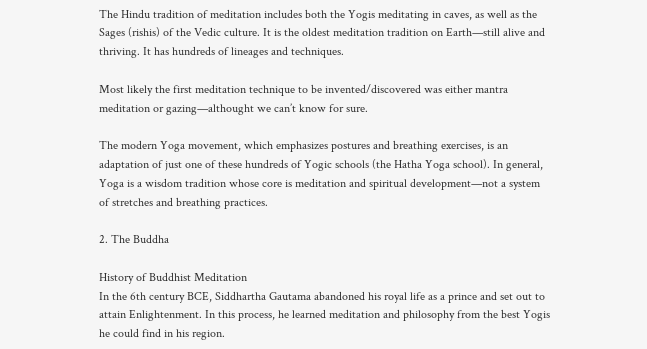The Hindu tradition of meditation includes both the Yogis meditating in caves, as well as the Sages (rishis) of the Vedic culture. It is the oldest meditation tradition on Earth—still alive and thriving. It has hundreds of lineages and techniques.

Most likely the first meditation technique to be invented/discovered was either mantra meditation or gazing—althought we can’t know for sure.

The modern Yoga movement, which emphasizes postures and breathing exercises, is an adaptation of just one of these hundreds of Yogic schools (the Hatha Yoga school). In general, Yoga is a wisdom tradition whose core is meditation and spiritual development—not a system of stretches and breathing practices.

2. The Buddha

History of Buddhist Meditation
In the 6th century BCE, Siddhartha Gautama abandoned his royal life as a prince and set out to attain Enlightenment. In this process, he learned meditation and philosophy from the best Yogis he could find in his region.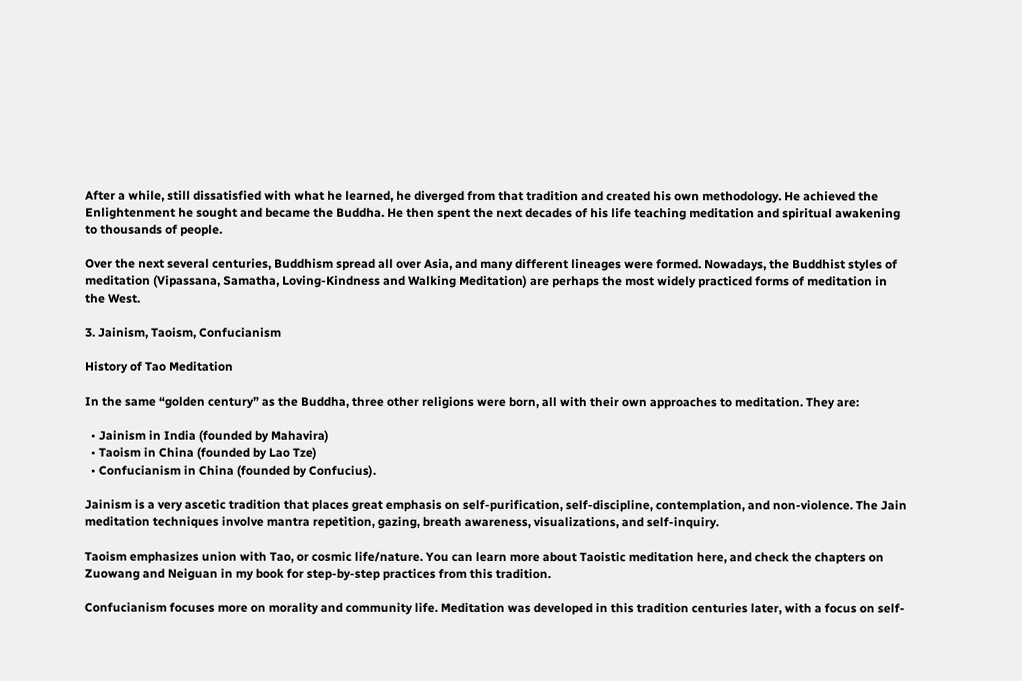After a while, still dissatisfied with what he learned, he diverged from that tradition and created his own methodology. He achieved the Enlightenment he sought and became the Buddha. He then spent the next decades of his life teaching meditation and spiritual awakening to thousands of people.

Over the next several centuries, Buddhism spread all over Asia, and many different lineages were formed. Nowadays, the Buddhist styles of meditation (Vipassana, Samatha, Loving-Kindness and Walking Meditation) are perhaps the most widely practiced forms of meditation in the West.

3. Jainism, Taoism, Confucianism

History of Tao Meditation

In the same “golden century” as the Buddha, three other religions were born, all with their own approaches to meditation. They are:

  • Jainism in India (founded by Mahavira)
  • Taoism in China (founded by Lao Tze)
  • Confucianism in China (founded by Confucius).

Jainism is a very ascetic tradition that places great emphasis on self-purification, self-discipline, contemplation, and non-violence. The Jain meditation techniques involve mantra repetition, gazing, breath awareness, visualizations, and self-inquiry.

Taoism emphasizes union with Tao, or cosmic life/nature. You can learn more about Taoistic meditation here, and check the chapters on Zuowang and Neiguan in my book for step-by-step practices from this tradition.

Confucianism focuses more on morality and community life. Meditation was developed in this tradition centuries later, with a focus on self-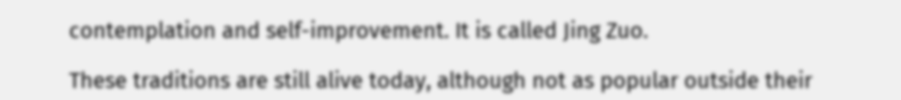contemplation and self-improvement. It is called Jing Zuo.

These traditions are still alive today, although not as popular outside their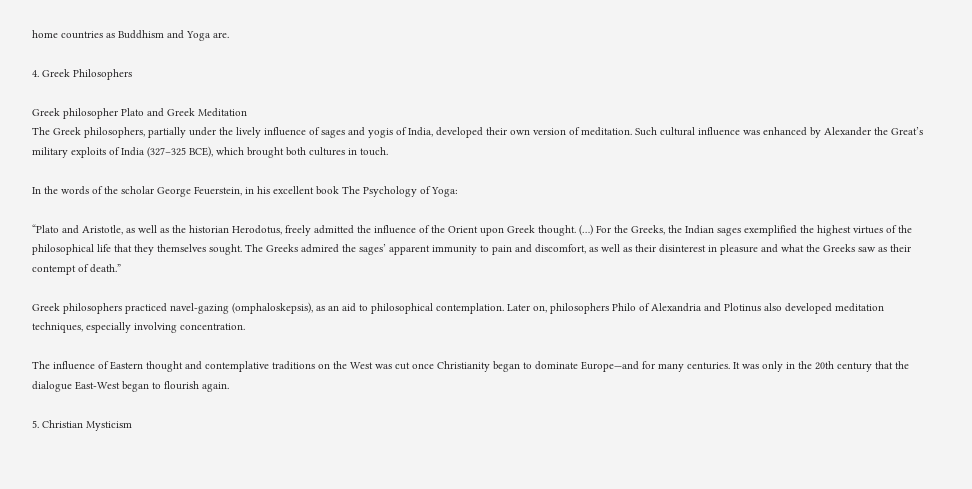home countries as Buddhism and Yoga are.

4. Greek Philosophers

Greek philosopher Plato and Greek Meditation
The Greek philosophers, partially under the lively influence of sages and yogis of India, developed their own version of meditation. Such cultural influence was enhanced by Alexander the Great’s military exploits of India (327–325 BCE), which brought both cultures in touch.

In the words of the scholar George Feuerstein, in his excellent book The Psychology of Yoga:

“Plato and Aristotle, as well as the historian Herodotus, freely admitted the influence of the Orient upon Greek thought. (…) For the Greeks, the Indian sages exemplified the highest virtues of the philosophical life that they themselves sought. The Greeks admired the sages’ apparent immunity to pain and discomfort, as well as their disinterest in pleasure and what the Greeks saw as their contempt of death.”

Greek philosophers practiced navel-gazing (omphaloskepsis), as an aid to philosophical contemplation. Later on, philosophers Philo of Alexandria and Plotinus also developed meditation techniques, especially involving concentration.

The influence of Eastern thought and contemplative traditions on the West was cut once Christianity began to dominate Europe—and for many centuries. It was only in the 20th century that the dialogue East-West began to flourish again.

5. Christian Mysticism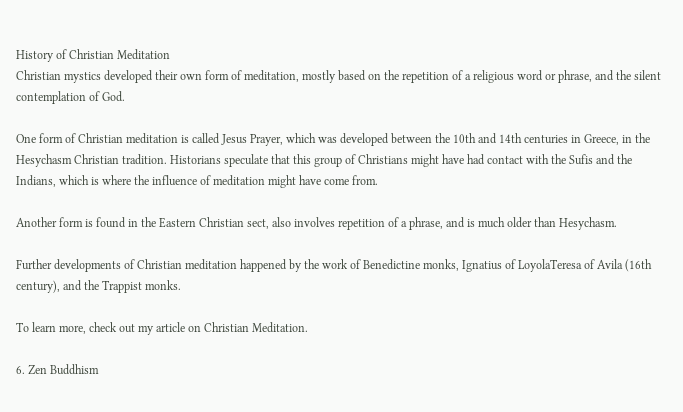History of Christian Meditation
Christian mystics developed their own form of meditation, mostly based on the repetition of a religious word or phrase, and the silent contemplation of God.

One form of Christian meditation is called Jesus Prayer, which was developed between the 10th and 14th centuries in Greece, in the Hesychasm Christian tradition. Historians speculate that this group of Christians might have had contact with the Sufis and the Indians, which is where the influence of meditation might have come from.

Another form is found in the Eastern Christian sect, also involves repetition of a phrase, and is much older than Hesychasm.

Further developments of Christian meditation happened by the work of Benedictine monks, Ignatius of LoyolaTeresa of Avila (16th century), and the Trappist monks.

To learn more, check out my article on Christian Meditation.

6. Zen Buddhism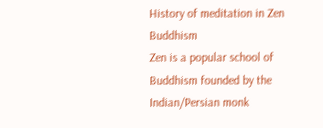History of meditation in Zen Buddhism
Zen is a popular school of Buddhism founded by the Indian/Persian monk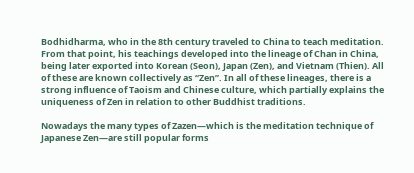Bodhidharma, who in the 8th century traveled to China to teach meditation. From that point, his teachings developed into the lineage of Chan in China, being later exported into Korean (Seon), Japan (Zen), and Vietnam (Thien). All of these are known collectively as “Zen”. In all of these lineages, there is a strong influence of Taoism and Chinese culture, which partially explains the uniqueness of Zen in relation to other Buddhist traditions.

Nowadays the many types of Zazen—which is the meditation technique of Japanese Zen—are still popular forms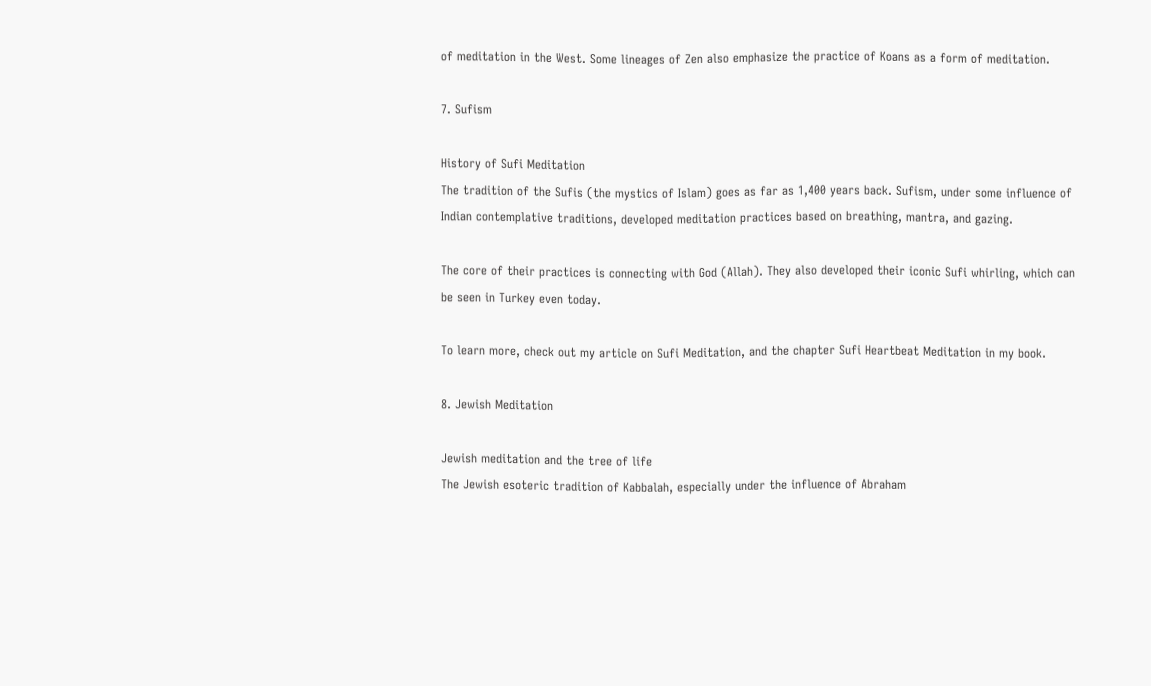of meditation in the West. Some lineages of Zen also emphasize the practice of Koans as a form of meditation.

7. Sufism

History of Sufi Meditation
The tradition of the Sufis (the mystics of Islam) goes as far as 1,400 years back. Sufism, under some influence of Indian contemplative traditions, developed meditation practices based on breathing, mantra, and gazing.

The core of their practices is connecting with God (Allah). They also developed their iconic Sufi whirling, which can be seen in Turkey even today.

To learn more, check out my article on Sufi Meditation, and the chapter Sufi Heartbeat Meditation in my book.

8. Jewish Meditation

Jewish meditation and the tree of life
The Jewish esoteric tradition of Kabbalah, especially under the influence of Abraham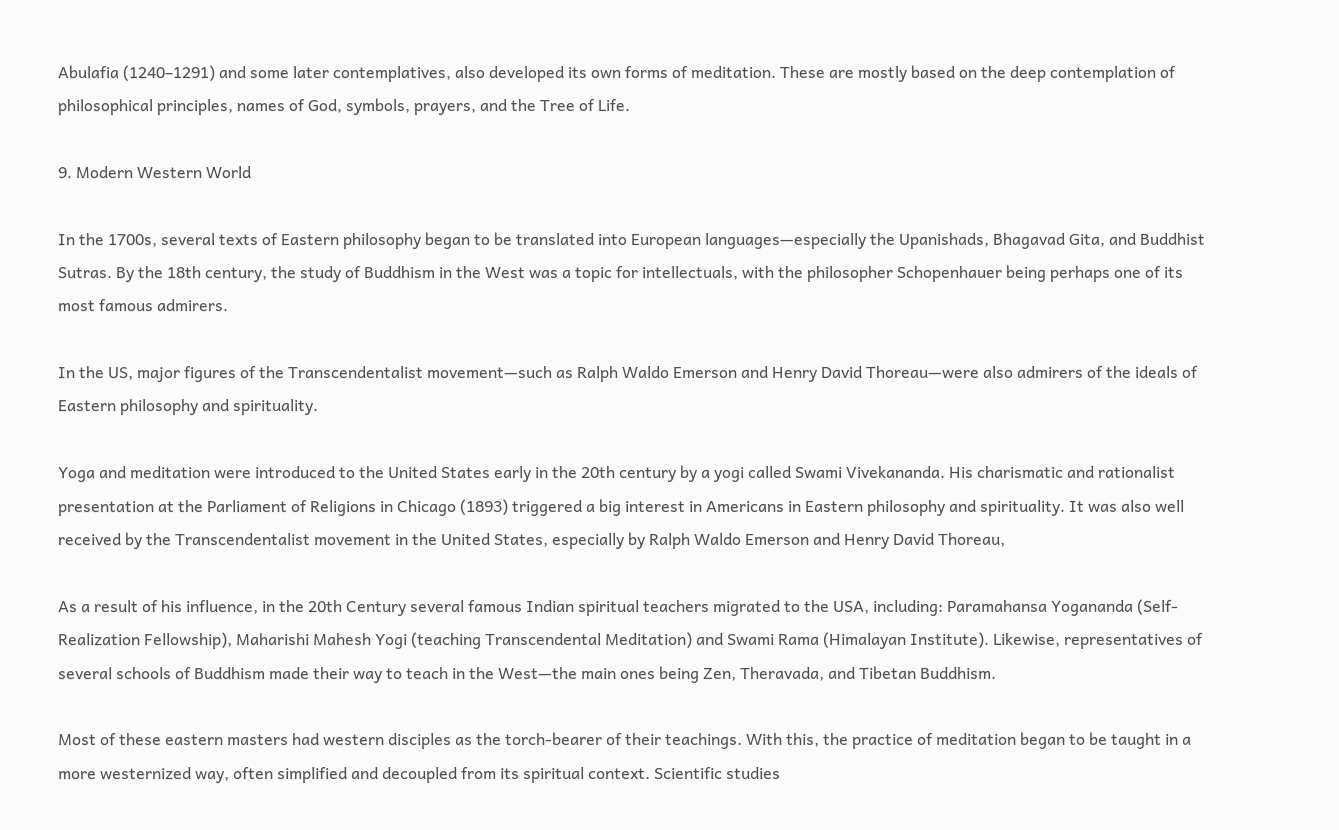Abulafia (1240–1291) and some later contemplatives, also developed its own forms of meditation. These are mostly based on the deep contemplation of philosophical principles, names of God, symbols, prayers, and the Tree of Life.

9. Modern Western World

In the 1700s, several texts of Eastern philosophy began to be translated into European languages—especially the Upanishads, Bhagavad Gita, and Buddhist Sutras. By the 18th century, the study of Buddhism in the West was a topic for intellectuals, with the philosopher Schopenhauer being perhaps one of its most famous admirers.

In the US, major figures of the Transcendentalist movement—such as Ralph Waldo Emerson and Henry David Thoreau—were also admirers of the ideals of Eastern philosophy and spirituality.

Yoga and meditation were introduced to the United States early in the 20th century by a yogi called Swami Vivekananda. His charismatic and rationalist presentation at the Parliament of Religions in Chicago (1893) triggered a big interest in Americans in Eastern philosophy and spirituality. It was also well received by the Transcendentalist movement in the United States, especially by Ralph Waldo Emerson and Henry David Thoreau,

As a result of his influence, in the 20th Century several famous Indian spiritual teachers migrated to the USA, including: Paramahansa Yogananda (Self-Realization Fellowship), Maharishi Mahesh Yogi (teaching Transcendental Meditation) and Swami Rama (Himalayan Institute). Likewise, representatives of several schools of Buddhism made their way to teach in the West—the main ones being Zen, Theravada, and Tibetan Buddhism.

Most of these eastern masters had western disciples as the torch-bearer of their teachings. With this, the practice of meditation began to be taught in a more westernized way, often simplified and decoupled from its spiritual context. Scientific studies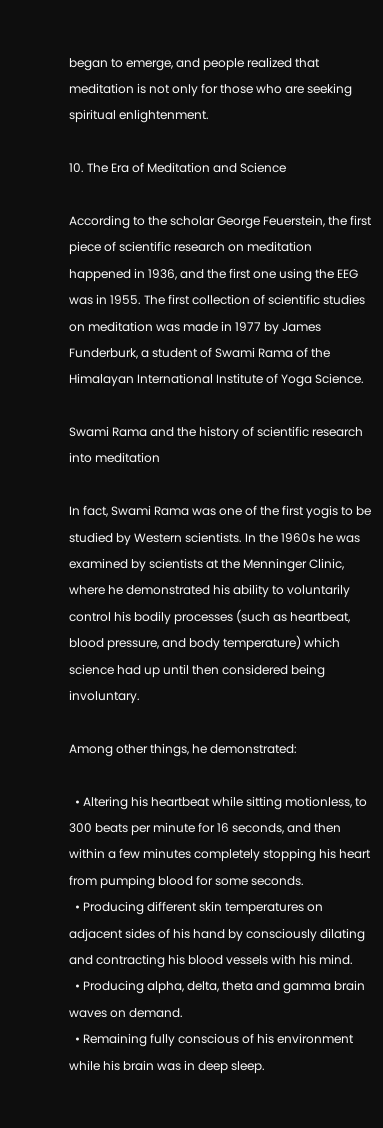began to emerge, and people realized that meditation is not only for those who are seeking spiritual enlightenment.

10. The Era of Meditation and Science

According to the scholar George Feuerstein, the first piece of scientific research on meditation happened in 1936, and the first one using the EEG was in 1955. The first collection of scientific studies on meditation was made in 1977 by James Funderburk, a student of Swami Rama of the Himalayan International Institute of Yoga Science.

Swami Rama and the history of scientific research into meditation

In fact, Swami Rama was one of the first yogis to be studied by Western scientists. In the 1960s he was examined by scientists at the Menninger Clinic, where he demonstrated his ability to voluntarily control his bodily processes (such as heartbeat, blood pressure, and body temperature) which science had up until then considered being involuntary.

Among other things, he demonstrated:

  • Altering his heartbeat while sitting motionless, to 300 beats per minute for 16 seconds, and then within a few minutes completely stopping his heart from pumping blood for some seconds.
  • Producing different skin temperatures on adjacent sides of his hand by consciously dilating and contracting his blood vessels with his mind.
  • Producing alpha, delta, theta and gamma brain waves on demand.
  • Remaining fully conscious of his environment while his brain was in deep sleep.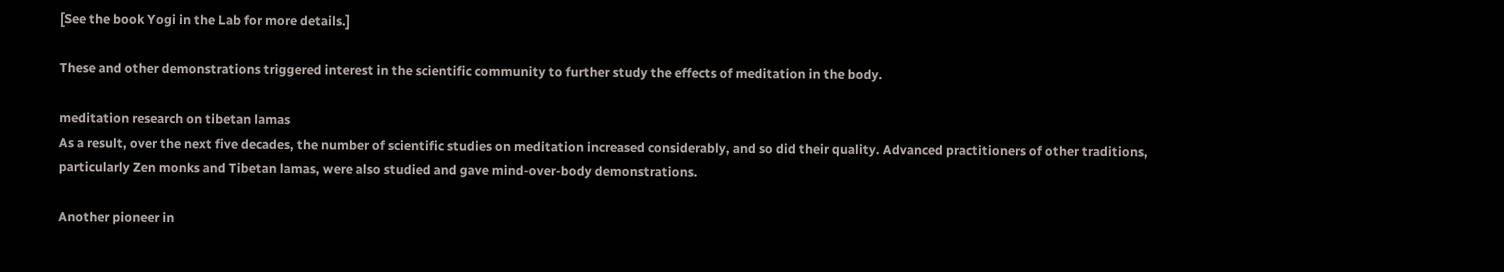[See the book Yogi in the Lab for more details.]

These and other demonstrations triggered interest in the scientific community to further study the effects of meditation in the body.

meditation research on tibetan lamas
As a result, over the next five decades, the number of scientific studies on meditation increased considerably, and so did their quality. Advanced practitioners of other traditions, particularly Zen monks and Tibetan lamas, were also studied and gave mind-over-body demonstrations.

Another pioneer in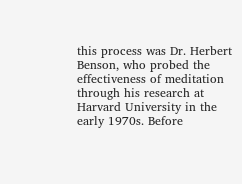this process was Dr. Herbert Benson, who probed the effectiveness of meditation through his research at Harvard University in the early 1970s. Before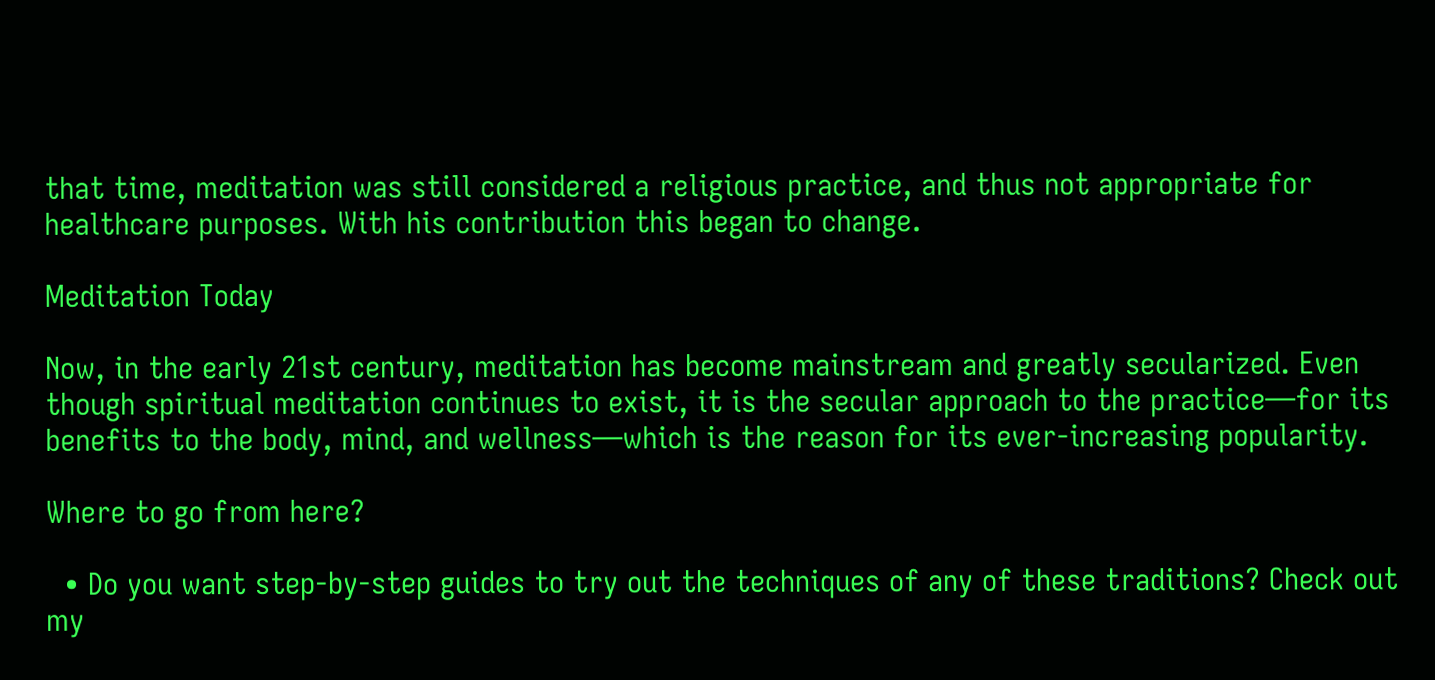that time, meditation was still considered a religious practice, and thus not appropriate for healthcare purposes. With his contribution this began to change.

Meditation Today

Now, in the early 21st century, meditation has become mainstream and greatly secularized. Even though spiritual meditation continues to exist, it is the secular approach to the practice—for its benefits to the body, mind, and wellness—which is the reason for its ever-increasing popularity.

Where to go from here?

  • Do you want step-by-step guides to try out the techniques of any of these traditions? Check out my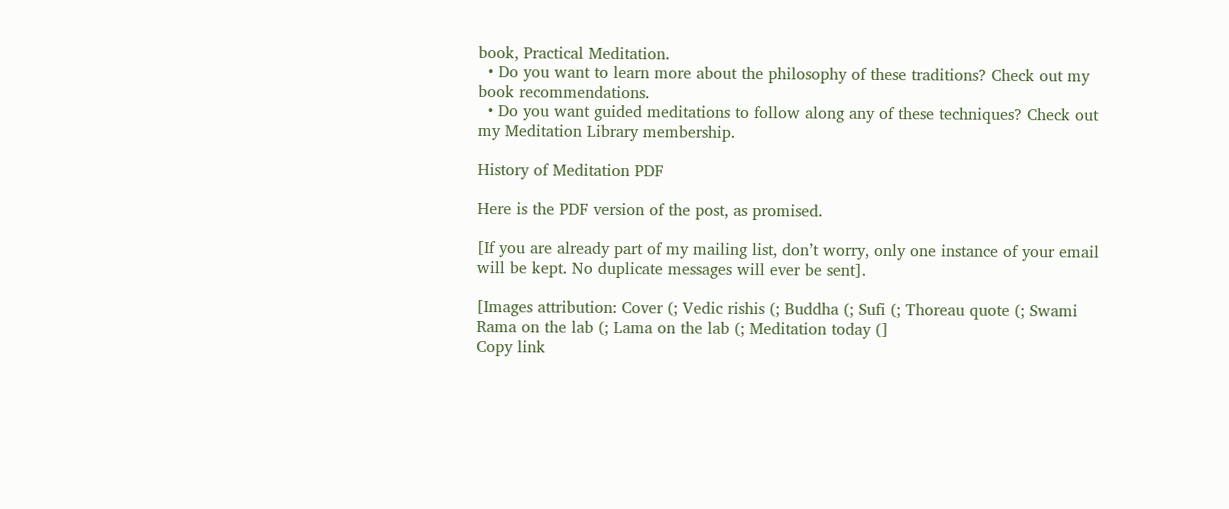book, Practical Meditation.
  • Do you want to learn more about the philosophy of these traditions? Check out my book recommendations.
  • Do you want guided meditations to follow along any of these techniques? Check out my Meditation Library membership.

History of Meditation PDF

Here is the PDF version of the post, as promised.

[If you are already part of my mailing list, don’t worry, only one instance of your email will be kept. No duplicate messages will ever be sent].

[Images attribution: Cover (; Vedic rishis (; Buddha (; Sufi (; Thoreau quote (; Swami Rama on the lab (; Lama on the lab (; Meditation today (]
Copy link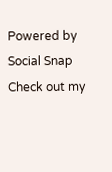Powered by Social Snap
Check out my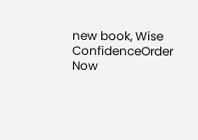new book, Wise ConfidenceOrder Now